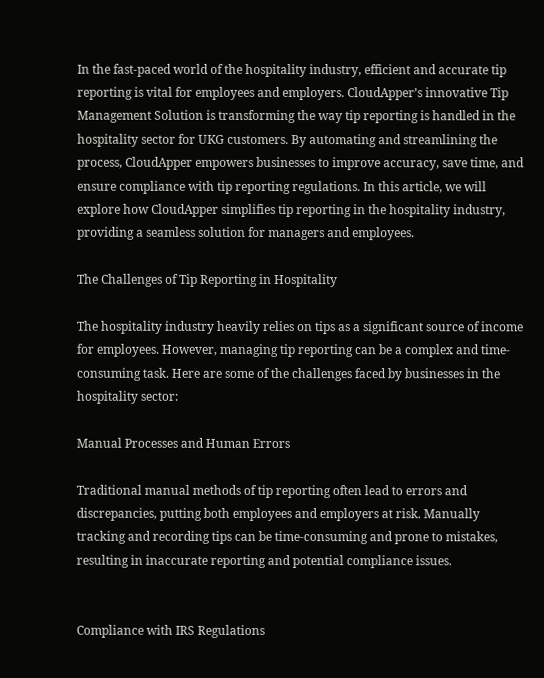In the fast-paced world of the hospitality industry, efficient and accurate tip reporting is vital for employees and employers. CloudApper’s innovative Tip Management Solution is transforming the way tip reporting is handled in the hospitality sector for UKG customers. By automating and streamlining the process, CloudApper empowers businesses to improve accuracy, save time, and ensure compliance with tip reporting regulations. In this article, we will explore how CloudApper simplifies tip reporting in the hospitality industry, providing a seamless solution for managers and employees.

The Challenges of Tip Reporting in Hospitality

The hospitality industry heavily relies on tips as a significant source of income for employees. However, managing tip reporting can be a complex and time-consuming task. Here are some of the challenges faced by businesses in the hospitality sector:

Manual Processes and Human Errors

Traditional manual methods of tip reporting often lead to errors and discrepancies, putting both employees and employers at risk. Manually tracking and recording tips can be time-consuming and prone to mistakes, resulting in inaccurate reporting and potential compliance issues.


Compliance with IRS Regulations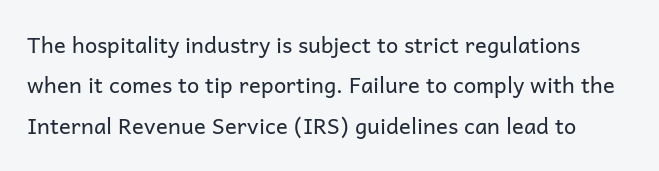The hospitality industry is subject to strict regulations when it comes to tip reporting. Failure to comply with the Internal Revenue Service (IRS) guidelines can lead to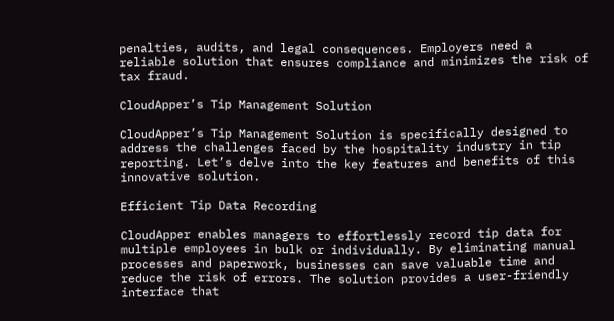penalties, audits, and legal consequences. Employers need a reliable solution that ensures compliance and minimizes the risk of tax fraud.

CloudApper’s Tip Management Solution

CloudApper’s Tip Management Solution is specifically designed to address the challenges faced by the hospitality industry in tip reporting. Let’s delve into the key features and benefits of this innovative solution.

Efficient Tip Data Recording

CloudApper enables managers to effortlessly record tip data for multiple employees in bulk or individually. By eliminating manual processes and paperwork, businesses can save valuable time and reduce the risk of errors. The solution provides a user-friendly interface that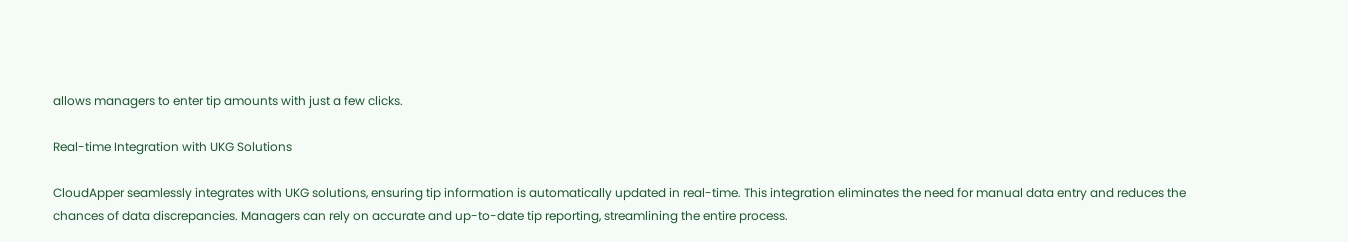allows managers to enter tip amounts with just a few clicks.

Real-time Integration with UKG Solutions

CloudApper seamlessly integrates with UKG solutions, ensuring tip information is automatically updated in real-time. This integration eliminates the need for manual data entry and reduces the chances of data discrepancies. Managers can rely on accurate and up-to-date tip reporting, streamlining the entire process.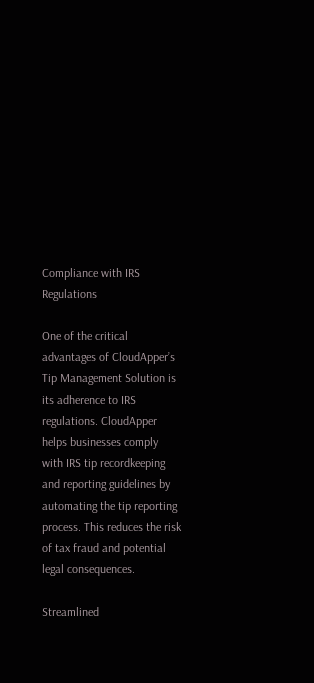Compliance with IRS Regulations

One of the critical advantages of CloudApper’s Tip Management Solution is its adherence to IRS regulations. CloudApper helps businesses comply with IRS tip recordkeeping and reporting guidelines by automating the tip reporting process. This reduces the risk of tax fraud and potential legal consequences.

Streamlined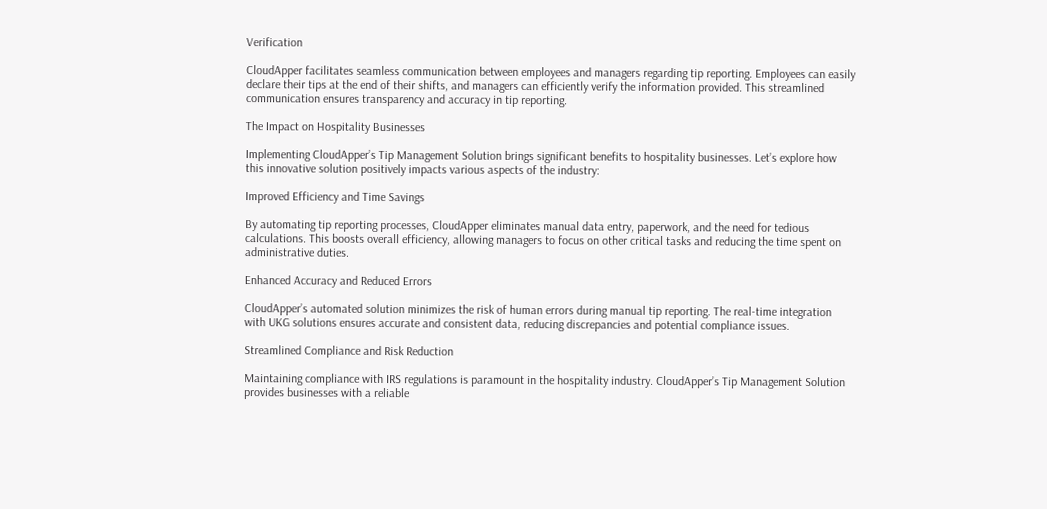Verification

CloudApper facilitates seamless communication between employees and managers regarding tip reporting. Employees can easily declare their tips at the end of their shifts, and managers can efficiently verify the information provided. This streamlined communication ensures transparency and accuracy in tip reporting.

The Impact on Hospitality Businesses

Implementing CloudApper’s Tip Management Solution brings significant benefits to hospitality businesses. Let’s explore how this innovative solution positively impacts various aspects of the industry:

Improved Efficiency and Time Savings

By automating tip reporting processes, CloudApper eliminates manual data entry, paperwork, and the need for tedious calculations. This boosts overall efficiency, allowing managers to focus on other critical tasks and reducing the time spent on administrative duties.

Enhanced Accuracy and Reduced Errors

CloudApper’s automated solution minimizes the risk of human errors during manual tip reporting. The real-time integration with UKG solutions ensures accurate and consistent data, reducing discrepancies and potential compliance issues.

Streamlined Compliance and Risk Reduction

Maintaining compliance with IRS regulations is paramount in the hospitality industry. CloudApper’s Tip Management Solution provides businesses with a reliable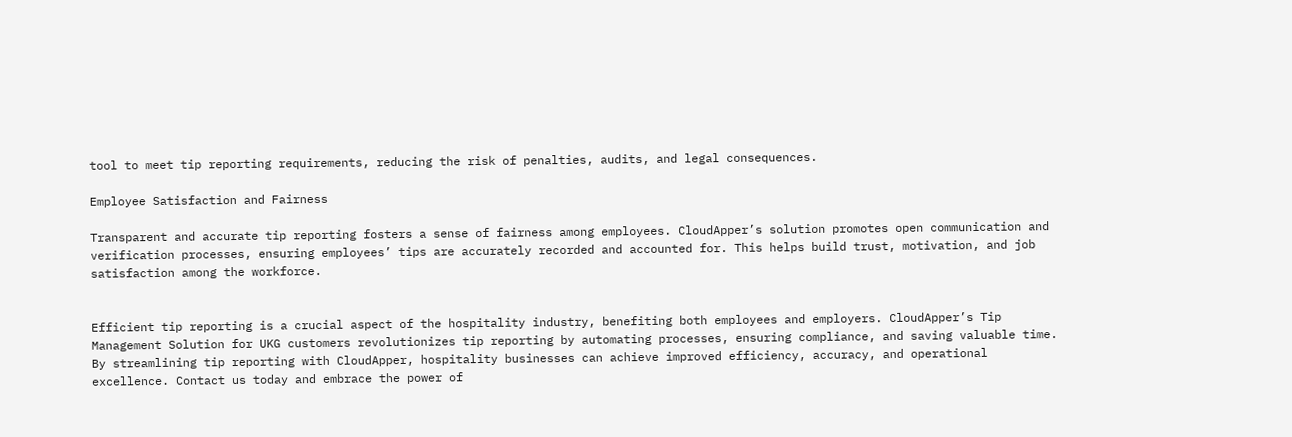tool to meet tip reporting requirements, reducing the risk of penalties, audits, and legal consequences.

Employee Satisfaction and Fairness

Transparent and accurate tip reporting fosters a sense of fairness among employees. CloudApper’s solution promotes open communication and verification processes, ensuring employees’ tips are accurately recorded and accounted for. This helps build trust, motivation, and job satisfaction among the workforce.


Efficient tip reporting is a crucial aspect of the hospitality industry, benefiting both employees and employers. CloudApper’s Tip Management Solution for UKG customers revolutionizes tip reporting by automating processes, ensuring compliance, and saving valuable time. By streamlining tip reporting with CloudApper, hospitality businesses can achieve improved efficiency, accuracy, and operational excellence. Contact us today and embrace the power of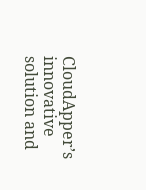CloudApper’s innovative solution and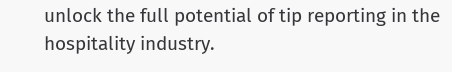unlock the full potential of tip reporting in the hospitality industry.